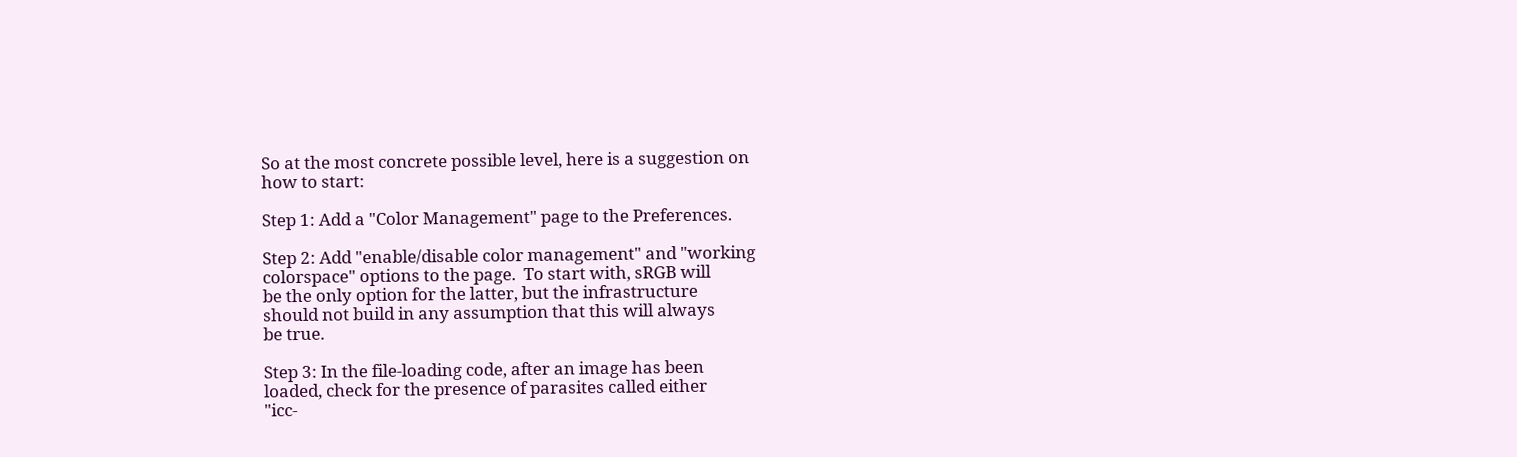So at the most concrete possible level, here is a suggestion on
how to start:

Step 1: Add a "Color Management" page to the Preferences.

Step 2: Add "enable/disable color management" and "working
colorspace" options to the page.  To start with, sRGB will
be the only option for the latter, but the infrastructure
should not build in any assumption that this will always
be true.

Step 3: In the file-loading code, after an image has been
loaded, check for the presence of parasites called either
"icc-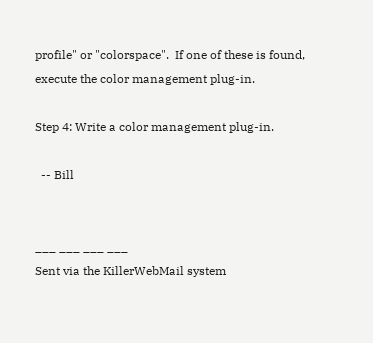profile" or "colorspace".  If one of these is found,
execute the color management plug-in.

Step 4: Write a color management plug-in.

  -- Bill


___ ___ ___ ___
Sent via the KillerWebMail system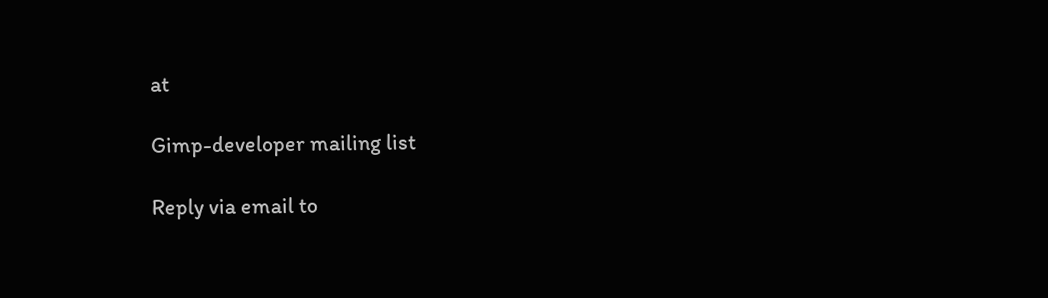at

Gimp-developer mailing list

Reply via email to